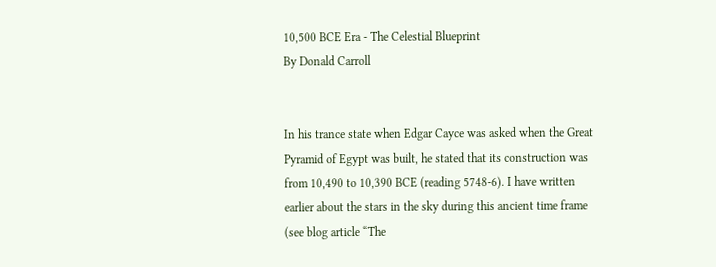10,500 BCE Era - The Celestial Blueprint
By Donald Carroll


In his trance state when Edgar Cayce was asked when the Great Pyramid of Egypt was built, he stated that its construction was from 10,490 to 10,390 BCE (reading 5748-6). I have written earlier about the stars in the sky during this ancient time frame (see blog article “The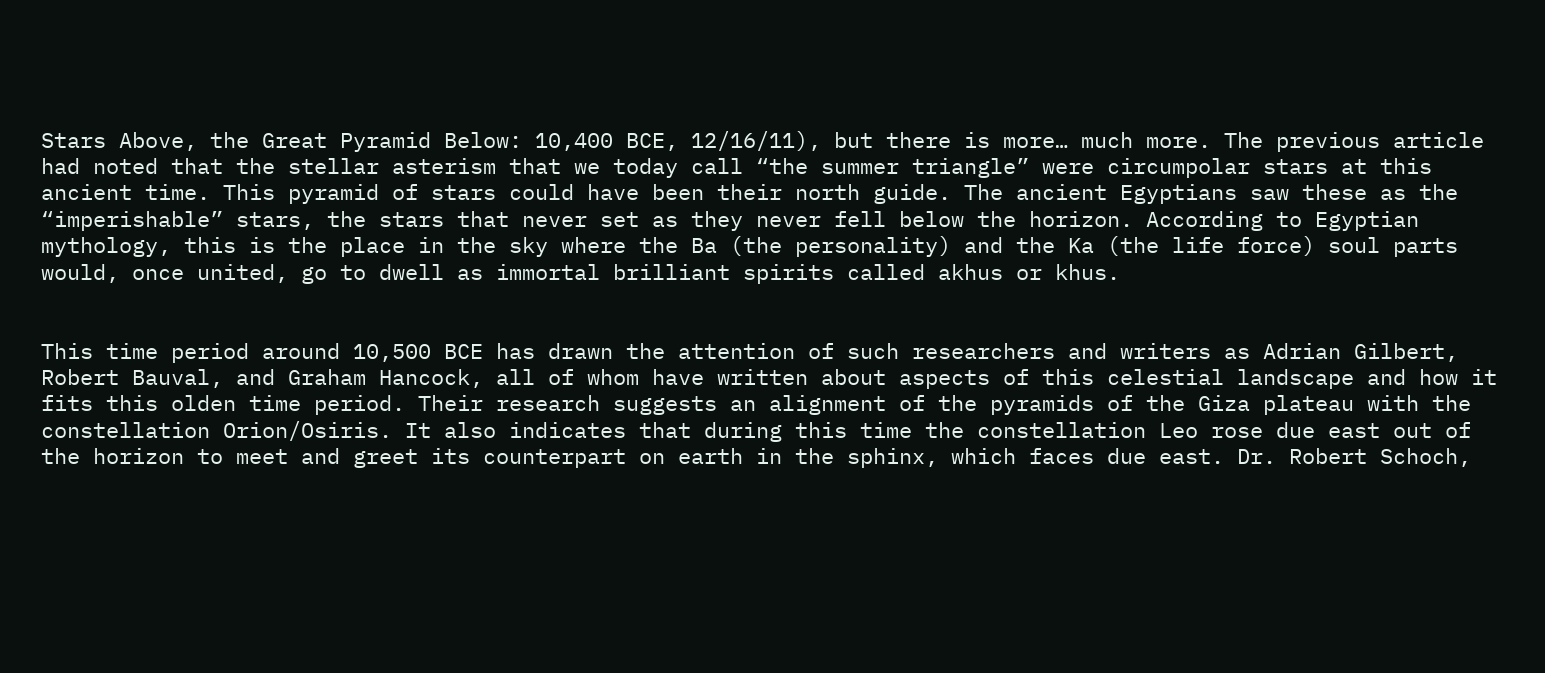Stars Above, the Great Pyramid Below: 10,400 BCE, 12/16/11), but there is more… much more. The previous article had noted that the stellar asterism that we today call “the summer triangle” were circumpolar stars at this ancient time. This pyramid of stars could have been their north guide. The ancient Egyptians saw these as the “imperishable” stars, the stars that never set as they never fell below the horizon. According to Egyptian mythology, this is the place in the sky where the Ba (the personality) and the Ka (the life force) soul parts would, once united, go to dwell as immortal brilliant spirits called akhus or khus.


This time period around 10,500 BCE has drawn the attention of such researchers and writers as Adrian Gilbert, Robert Bauval, and Graham Hancock, all of whom have written about aspects of this celestial landscape and how it fits this olden time period. Their research suggests an alignment of the pyramids of the Giza plateau with the constellation Orion/Osiris. It also indicates that during this time the constellation Leo rose due east out of the horizon to meet and greet its counterpart on earth in the sphinx, which faces due east. Dr. Robert Schoch,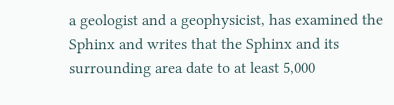a geologist and a geophysicist, has examined the Sphinx and writes that the Sphinx and its surrounding area date to at least 5,000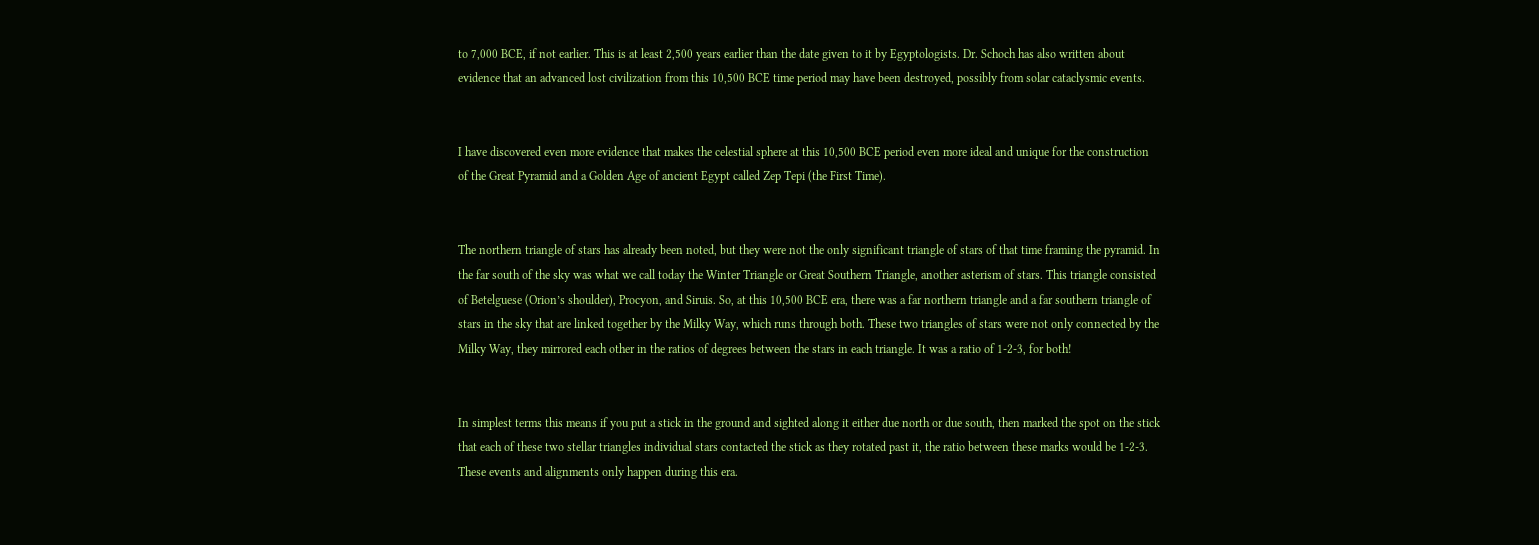to 7,000 BCE, if not earlier. This is at least 2,500 years earlier than the date given to it by Egyptologists. Dr. Schoch has also written about evidence that an advanced lost civilization from this 10,500 BCE time period may have been destroyed, possibly from solar cataclysmic events.


I have discovered even more evidence that makes the celestial sphere at this 10,500 BCE period even more ideal and unique for the construction of the Great Pyramid and a Golden Age of ancient Egypt called Zep Tepi (the First Time).


The northern triangle of stars has already been noted, but they were not the only significant triangle of stars of that time framing the pyramid. In the far south of the sky was what we call today the Winter Triangle or Great Southern Triangle, another asterism of stars. This triangle consisted of Betelguese (Orion’s shoulder), Procyon, and Siruis. So, at this 10,500 BCE era, there was a far northern triangle and a far southern triangle of stars in the sky that are linked together by the Milky Way, which runs through both. These two triangles of stars were not only connected by the Milky Way, they mirrored each other in the ratios of degrees between the stars in each triangle. It was a ratio of 1-2-3, for both!


In simplest terms this means if you put a stick in the ground and sighted along it either due north or due south, then marked the spot on the stick that each of these two stellar triangles individual stars contacted the stick as they rotated past it, the ratio between these marks would be 1-2-3. These events and alignments only happen during this era.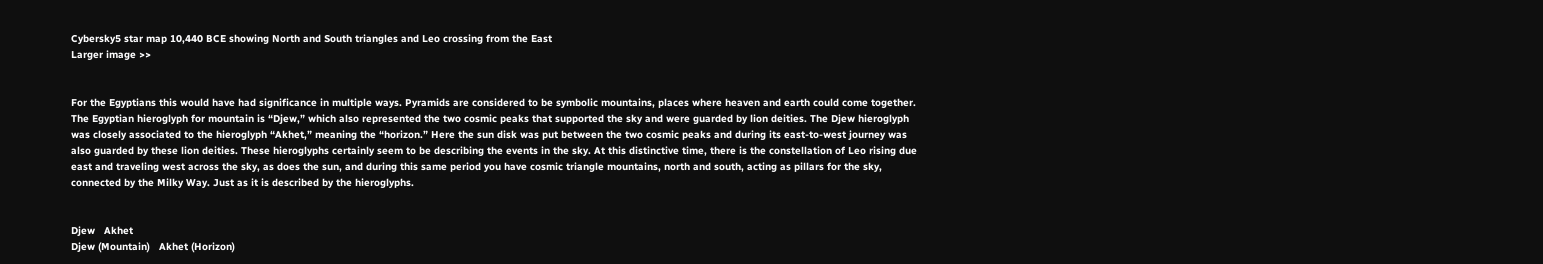Cybersky5 star map 10,440 BCE showing North and South triangles and Leo crossing from the East
Larger image >>


For the Egyptians this would have had significance in multiple ways. Pyramids are considered to be symbolic mountains, places where heaven and earth could come together. The Egyptian hieroglyph for mountain is “Djew,” which also represented the two cosmic peaks that supported the sky and were guarded by lion deities. The Djew hieroglyph was closely associated to the hieroglyph “Akhet,” meaning the “horizon.” Here the sun disk was put between the two cosmic peaks and during its east-to-west journey was also guarded by these lion deities. These hieroglyphs certainly seem to be describing the events in the sky. At this distinctive time, there is the constellation of Leo rising due east and traveling west across the sky, as does the sun, and during this same period you have cosmic triangle mountains, north and south, acting as pillars for the sky, connected by the Milky Way. Just as it is described by the hieroglyphs.


Djew   Akhet
Djew (Mountain)   Akhet (Horizon)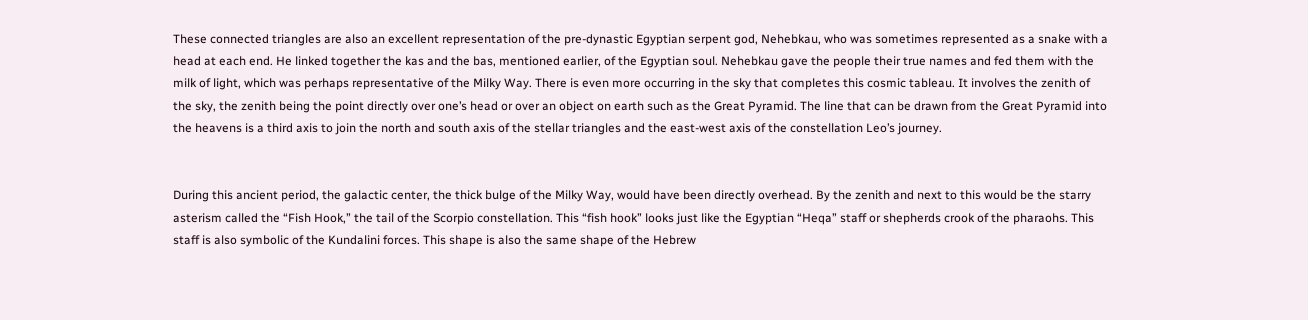These connected triangles are also an excellent representation of the pre-dynastic Egyptian serpent god, Nehebkau, who was sometimes represented as a snake with a head at each end. He linked together the kas and the bas, mentioned earlier, of the Egyptian soul. Nehebkau gave the people their true names and fed them with the milk of light, which was perhaps representative of the Milky Way. There is even more occurring in the sky that completes this cosmic tableau. It involves the zenith of the sky, the zenith being the point directly over one’s head or over an object on earth such as the Great Pyramid. The line that can be drawn from the Great Pyramid into the heavens is a third axis to join the north and south axis of the stellar triangles and the east-west axis of the constellation Leo’s journey.


During this ancient period, the galactic center, the thick bulge of the Milky Way, would have been directly overhead. By the zenith and next to this would be the starry asterism called the “Fish Hook,” the tail of the Scorpio constellation. This “fish hook” looks just like the Egyptian “Heqa” staff or shepherds crook of the pharaohs. This staff is also symbolic of the Kundalini forces. This shape is also the same shape of the Hebrew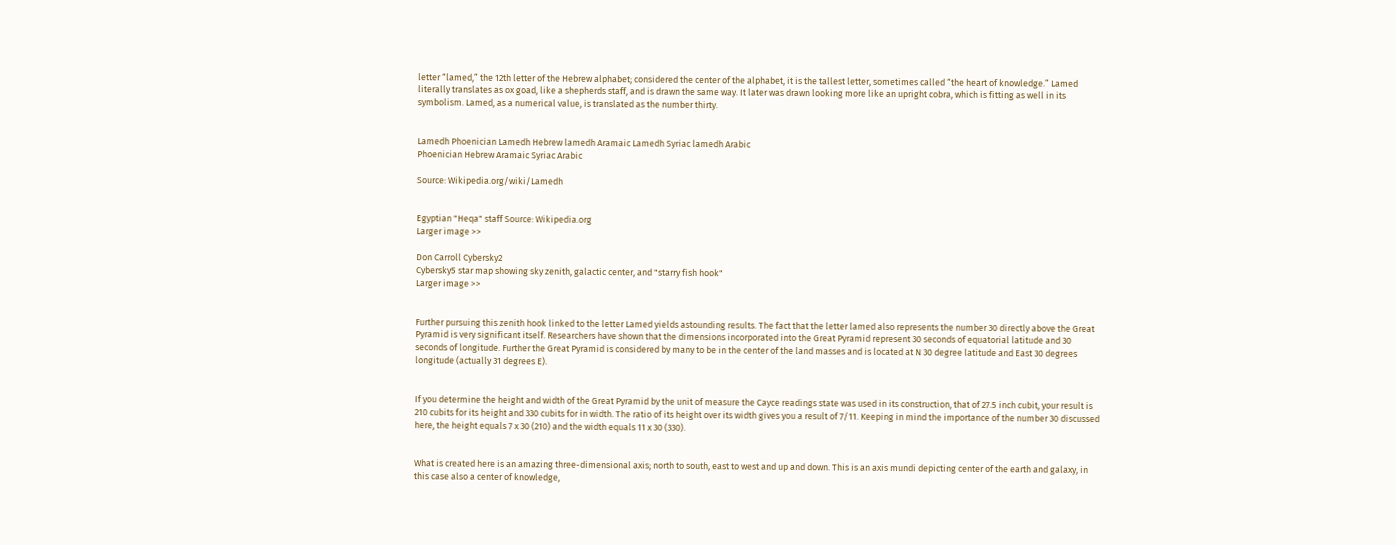letter “lamed,” the 12th letter of the Hebrew alphabet; considered the center of the alphabet, it is the tallest letter, sometimes called “the heart of knowledge.” Lamed literally translates as ox goad, like a shepherds staff, and is drawn the same way. It later was drawn looking more like an upright cobra, which is fitting as well in its symbolism. Lamed, as a numerical value, is translated as the number thirty.


Lamedh Phoenician Lamedh Hebrew lamedh Aramaic Lamedh Syriac lamedh Arabic
Phoenician Hebrew Aramaic Syriac Arabic

Source: Wikipedia.org/wiki/Lamedh


Egyptian "Heqa" staff Source: Wikipedia.org
Larger image >>

Don Carroll Cybersky2
Cybersky5 star map showing sky zenith, galactic center, and "starry fish hook"
Larger image >>


Further pursuing this zenith hook linked to the letter Lamed yields astounding results. The fact that the letter lamed also represents the number 30 directly above the Great Pyramid is very significant itself. Researchers have shown that the dimensions incorporated into the Great Pyramid represent 30 seconds of equatorial latitude and 30 seconds of longitude. Further the Great Pyramid is considered by many to be in the center of the land masses and is located at N 30 degree latitude and East 30 degrees longitude (actually 31 degrees E).


If you determine the height and width of the Great Pyramid by the unit of measure the Cayce readings state was used in its construction, that of 27.5 inch cubit, your result is 210 cubits for its height and 330 cubits for in width. The ratio of its height over its width gives you a result of 7/11. Keeping in mind the importance of the number 30 discussed here, the height equals 7 x 30 (210) and the width equals 11 x 30 (330).


What is created here is an amazing three-dimensional axis; north to south, east to west and up and down. This is an axis mundi depicting center of the earth and galaxy, in this case also a center of knowledge,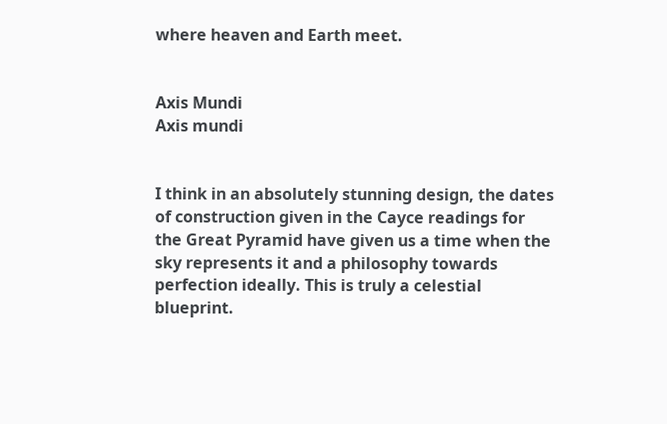where heaven and Earth meet.


Axis Mundi
Axis mundi


I think in an absolutely stunning design, the dates of construction given in the Cayce readings for the Great Pyramid have given us a time when the sky represents it and a philosophy towards perfection ideally. This is truly a celestial blueprint.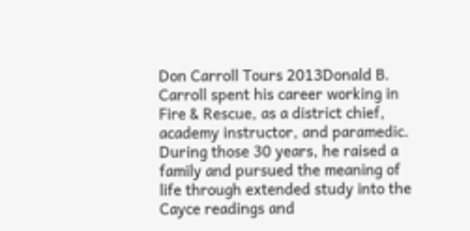Don Carroll Tours 2013Donald B. Carroll spent his career working in Fire & Rescue, as a district chief, academy instructor, and paramedic. During those 30 years, he raised a family and pursued the meaning of life through extended study into the Cayce readings and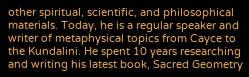other spiritual, scientific, and philosophical materials. Today, he is a regular speaker and writer of metaphysical topics from Cayce to the Kundalini. He spent 10 years researching and writing his latest book, Sacred Geometry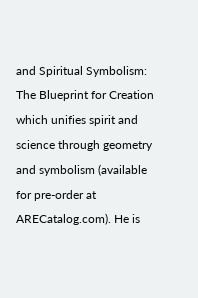and Spiritual Symbolism: The Blueprint for Creation which unifies spirit and science through geometry and symbolism (available for pre-order at ARECatalog.com). He is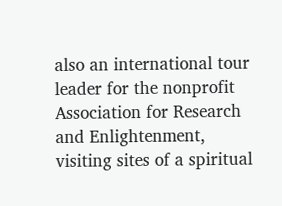also an international tour leader for the nonprofit Association for Research and Enlightenment, visiting sites of a spiritual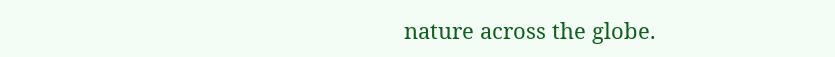nature across the globe.